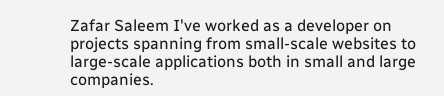Zafar Saleem I've worked as a developer on projects spanning from small-scale websites to large-scale applications both in small and large companies.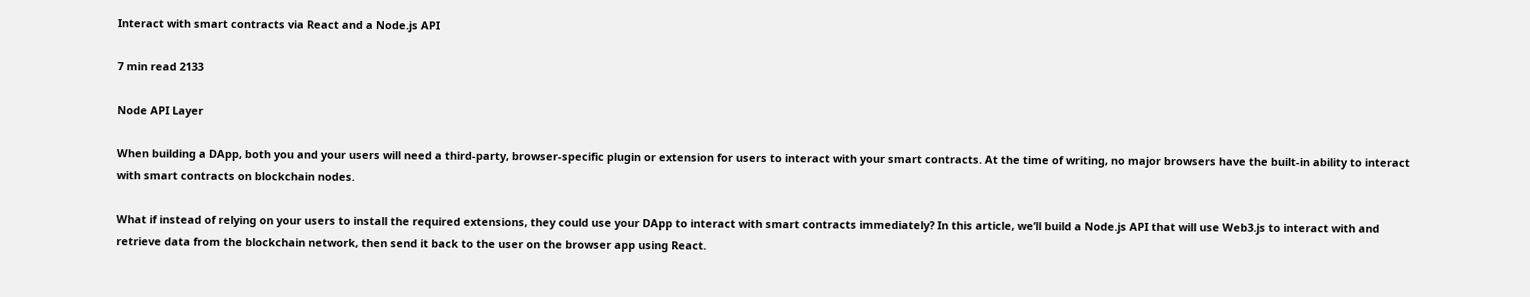Interact with smart contracts via React and a Node.js API

7 min read 2133

Node API Layer

When building a DApp, both you and your users will need a third-party, browser-specific plugin or extension for users to interact with your smart contracts. At the time of writing, no major browsers have the built-in ability to interact with smart contracts on blockchain nodes.

What if instead of relying on your users to install the required extensions, they could use your DApp to interact with smart contracts immediately? In this article, we’ll build a Node.js API that will use Web3.js to interact with and retrieve data from the blockchain network, then send it back to the user on the browser app using React.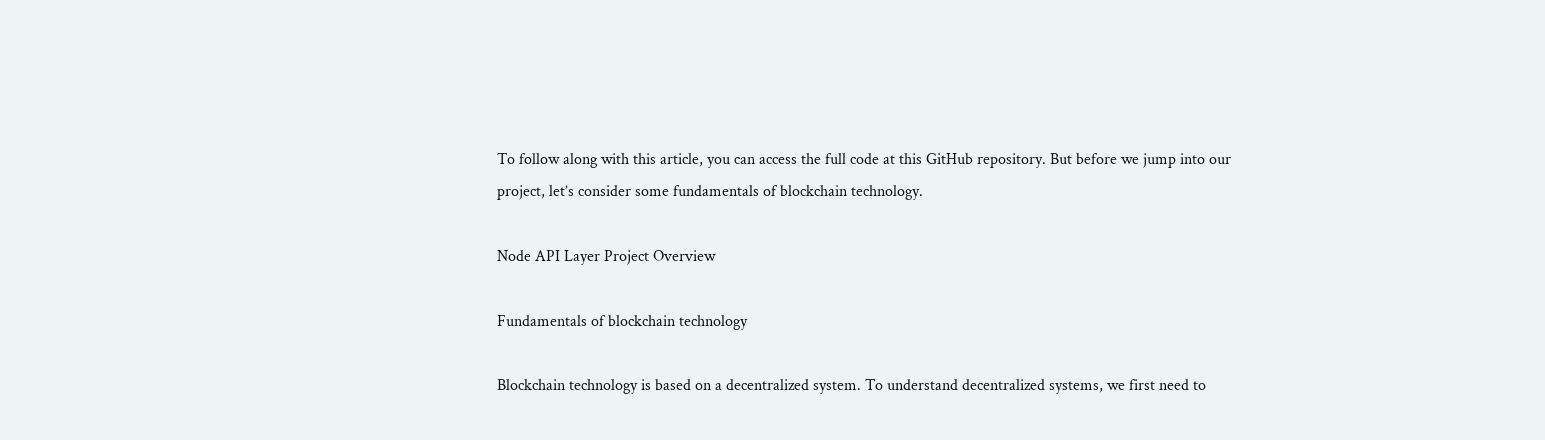To follow along with this article, you can access the full code at this GitHub repository. But before we jump into our project, let’s consider some fundamentals of blockchain technology.

Node API Layer Project Overview

Fundamentals of blockchain technology

Blockchain technology is based on a decentralized system. To understand decentralized systems, we first need to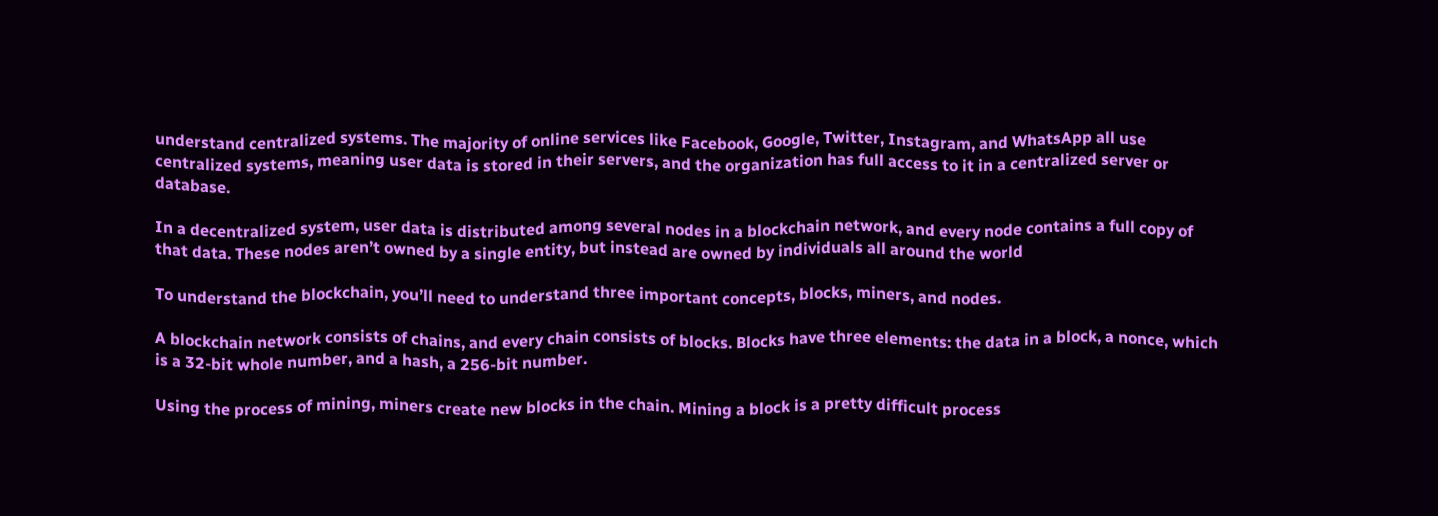understand centralized systems. The majority of online services like Facebook, Google, Twitter, Instagram, and WhatsApp all use centralized systems, meaning user data is stored in their servers, and the organization has full access to it in a centralized server or database.

In a decentralized system, user data is distributed among several nodes in a blockchain network, and every node contains a full copy of that data. These nodes aren’t owned by a single entity, but instead are owned by individuals all around the world

To understand the blockchain, you’ll need to understand three important concepts, blocks, miners, and nodes.

A blockchain network consists of chains, and every chain consists of blocks. Blocks have three elements: the data in a block, a nonce, which is a 32-bit whole number, and a hash, a 256-bit number.

Using the process of mining, miners create new blocks in the chain. Mining a block is a pretty difficult process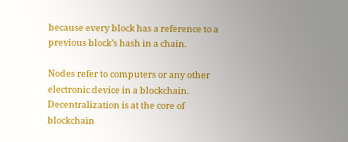because every block has a reference to a previous block’s hash in a chain.

Nodes refer to computers or any other electronic device in a blockchain. Decentralization is at the core of blockchain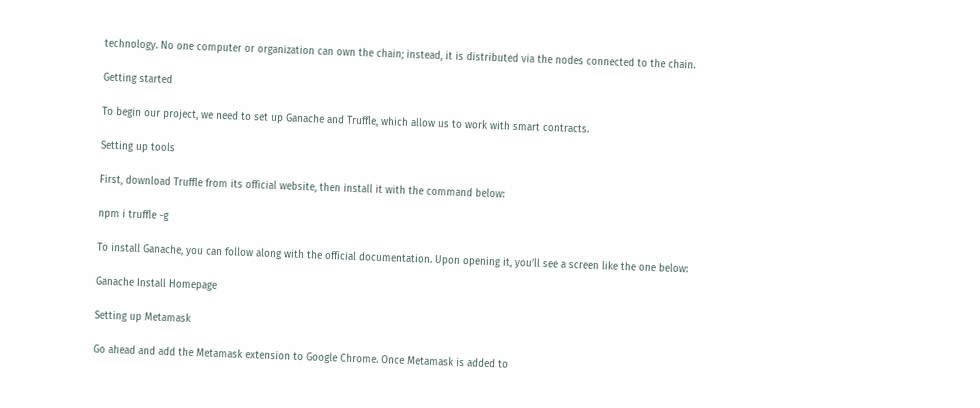technology. No one computer or organization can own the chain; instead, it is distributed via the nodes connected to the chain.

Getting started

To begin our project, we need to set up Ganache and Truffle, which allow us to work with smart contracts.

Setting up tools

First, download Truffle from its official website, then install it with the command below:

npm i truffle -g

To install Ganache, you can follow along with the official documentation. Upon opening it, you’ll see a screen like the one below:

Ganache Install Homepage

Setting up Metamask

Go ahead and add the Metamask extension to Google Chrome. Once Metamask is added to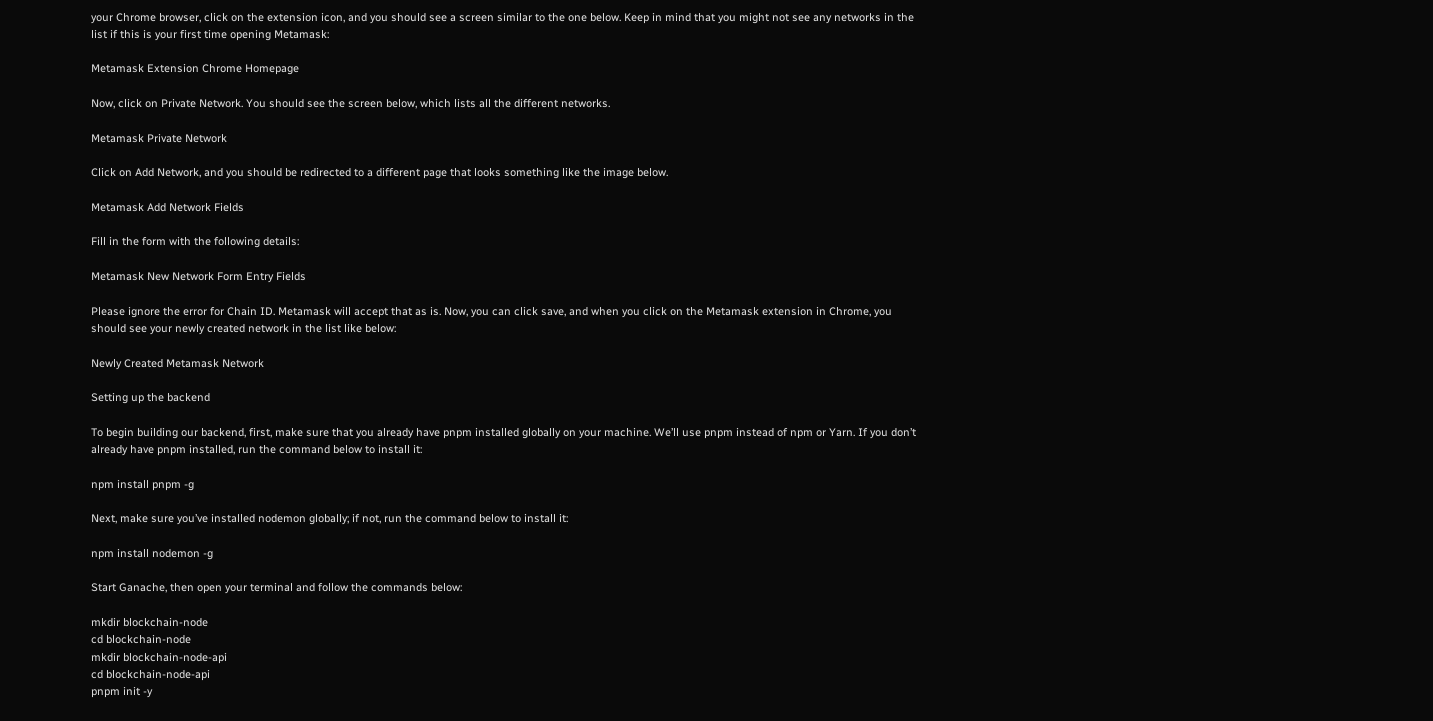your Chrome browser, click on the extension icon, and you should see a screen similar to the one below. Keep in mind that you might not see any networks in the list if this is your first time opening Metamask:

Metamask Extension Chrome Homepage

Now, click on Private Network. You should see the screen below, which lists all the different networks.

Metamask Private Network

Click on Add Network, and you should be redirected to a different page that looks something like the image below.

Metamask Add Network Fields

Fill in the form with the following details:

Metamask New Network Form Entry Fields

Please ignore the error for Chain ID. Metamask will accept that as is. Now, you can click save, and when you click on the Metamask extension in Chrome, you should see your newly created network in the list like below:

Newly Created Metamask Network

Setting up the backend

To begin building our backend, first, make sure that you already have pnpm installed globally on your machine. We’ll use pnpm instead of npm or Yarn. If you don’t already have pnpm installed, run the command below to install it:

npm install pnpm -g

Next, make sure you’ve installed nodemon globally; if not, run the command below to install it:

npm install nodemon -g

Start Ganache, then open your terminal and follow the commands below:

mkdir blockchain-node
cd blockchain-node
mkdir blockchain-node-api
cd blockchain-node-api
pnpm init -y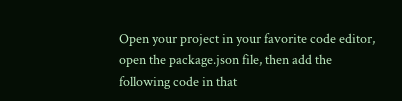Open your project in your favorite code editor, open the package.json file, then add the following code in that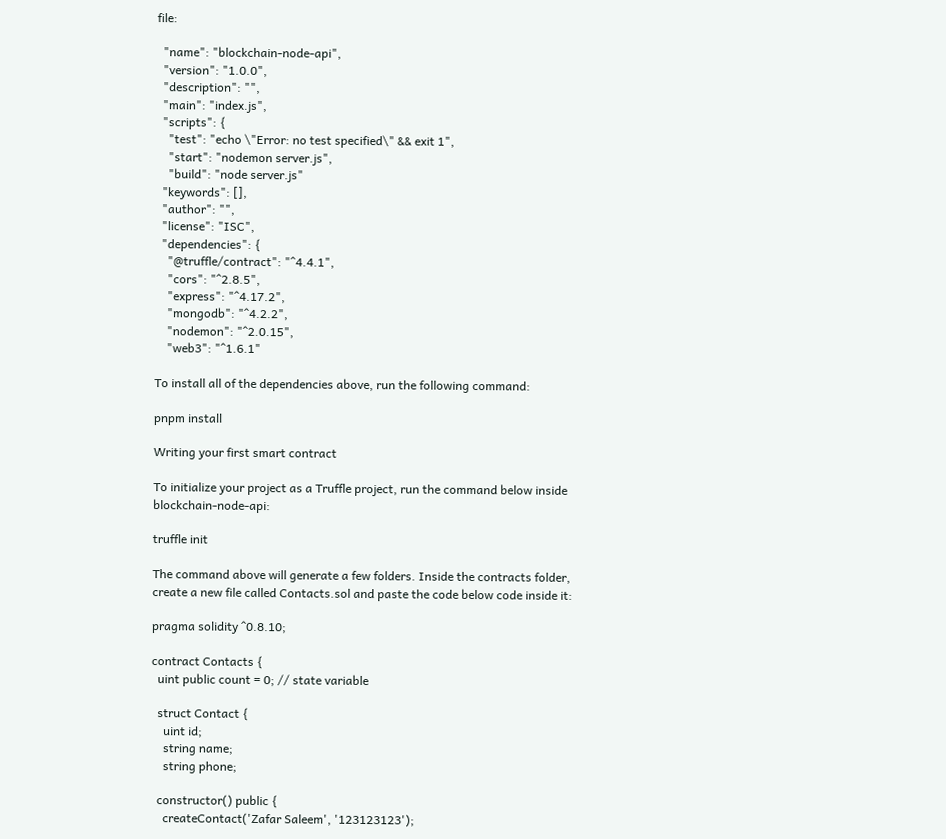file:

  "name": "blockchain-node-api",
  "version": "1.0.0",
  "description": "",
  "main": "index.js",
  "scripts": {
    "test": "echo \"Error: no test specified\" && exit 1",
    "start": "nodemon server.js",
    "build": "node server.js"
  "keywords": [],
  "author": "",
  "license": "ISC",
  "dependencies": {
    "@truffle/contract": "^4.4.1",
    "cors": "^2.8.5",
    "express": "^4.17.2",
    "mongodb": "^4.2.2",
    "nodemon": "^2.0.15",
    "web3": "^1.6.1"

To install all of the dependencies above, run the following command:

pnpm install

Writing your first smart contract

To initialize your project as a Truffle project, run the command below inside blockchain-node-api:

truffle init

The command above will generate a few folders. Inside the contracts folder, create a new file called Contacts.sol and paste the code below code inside it:

pragma solidity ^0.8.10;

contract Contacts {
  uint public count = 0; // state variable

  struct Contact {
    uint id;
    string name;
    string phone;

  constructor() public {
    createContact('Zafar Saleem', '123123123');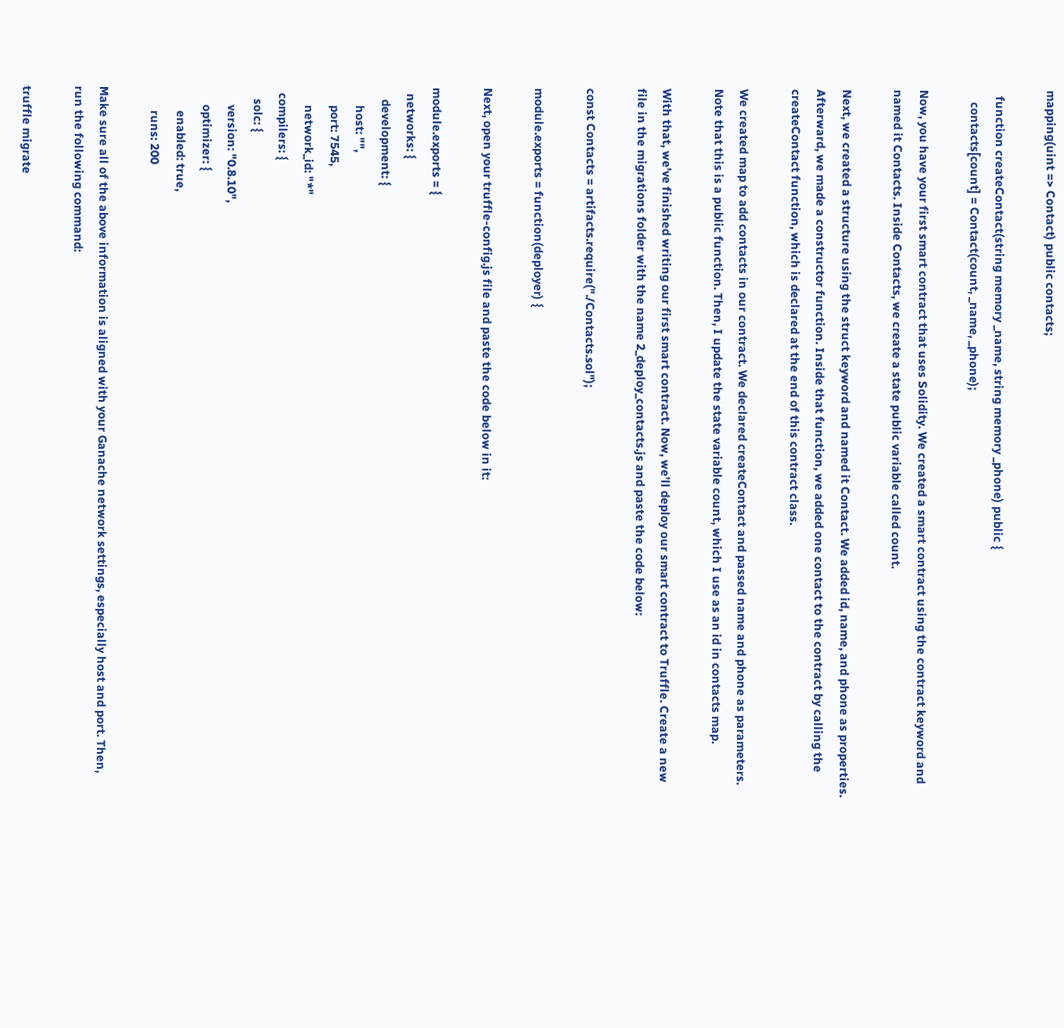mapping(uint => Contact) public contacts;

  function createContact(string memory _name, string memory _phone) public {
    contacts[count] = Contact(count, _name, _phone);

Now, you have your first smart contract that uses Solidity. We created a smart contract using the contract keyword and named it Contacts. Inside Contacts, we create a state public variable called count.

Next, we created a structure using the struct keyword and named it Contact. We added id, name, and phone as properties. Afterward, we made a constructor function. Inside that function, we added one contact to the contract by calling the createContact function, which is declared at the end of this contract class.

We created map to add contacts in our contract. We declared createContact and passed name and phone as parameters. Note that this is a public function. Then, I update the state variable count, which I use as an id in contacts map.

With that, we’ve finished writing our first smart contract. Now, we’ll deploy our smart contract to Truffle. Create a new file in the migrations folder with the name 2_deploy_contacts.js and paste the code below:

const Contacts = artifacts.require("./Contacts.sol");

module.exports = function(deployer) {

Next, open your truffle-config.js file and paste the code below in it:

module.exports = {
  networks: {
    development: {
      host: "",
      port: 7545,
      network_id: "*"
  compilers: {
    solc: {
      version: "0.8.10",
      optimizer: {
        enabled: true,
        runs: 200

Make sure all of the above information is aligned with your Ganache network settings, especially host and port. Then, run the following command:

truffle migrate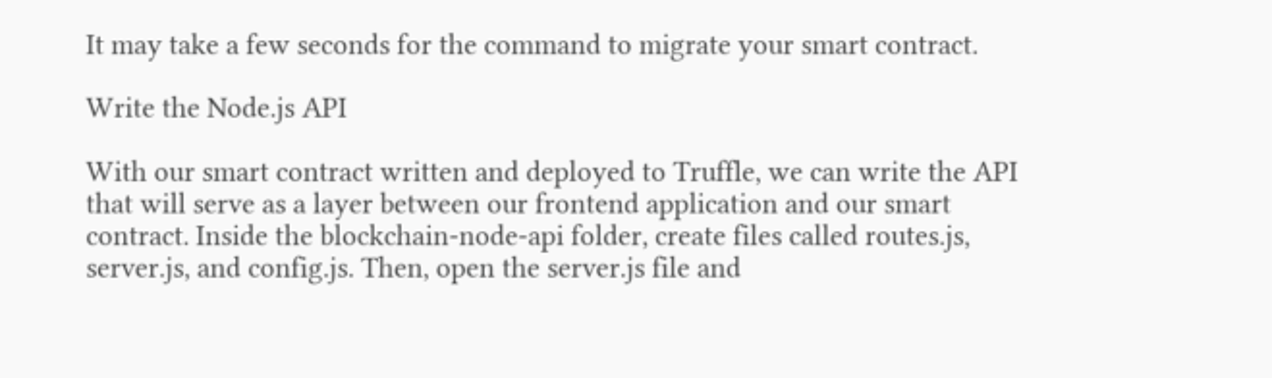It may take a few seconds for the command to migrate your smart contract.

Write the Node.js API

With our smart contract written and deployed to Truffle, we can write the API that will serve as a layer between our frontend application and our smart contract. Inside the blockchain-node-api folder, create files called routes.js, server.js, and config.js. Then, open the server.js file and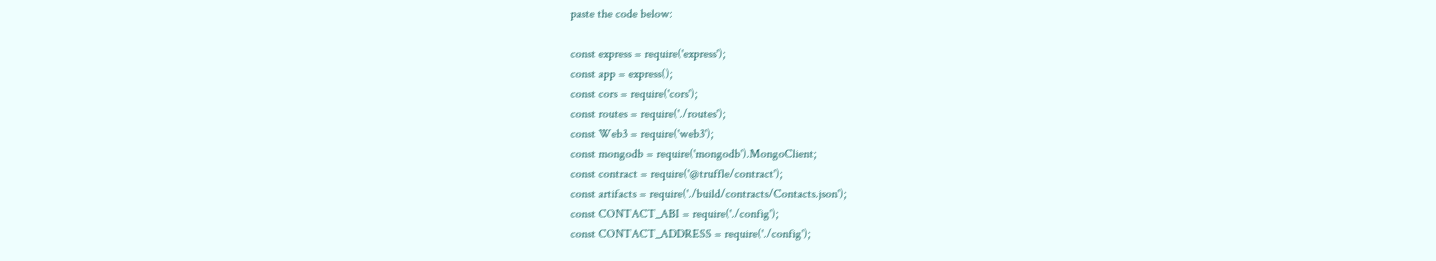paste the code below:

const express = require('express');
const app = express();
const cors = require('cors');
const routes = require('./routes');
const Web3 = require('web3');
const mongodb = require('mongodb').MongoClient;
const contract = require('@truffle/contract');
const artifacts = require('./build/contracts/Contacts.json');
const CONTACT_ABI = require('./config');
const CONTACT_ADDRESS = require('./config');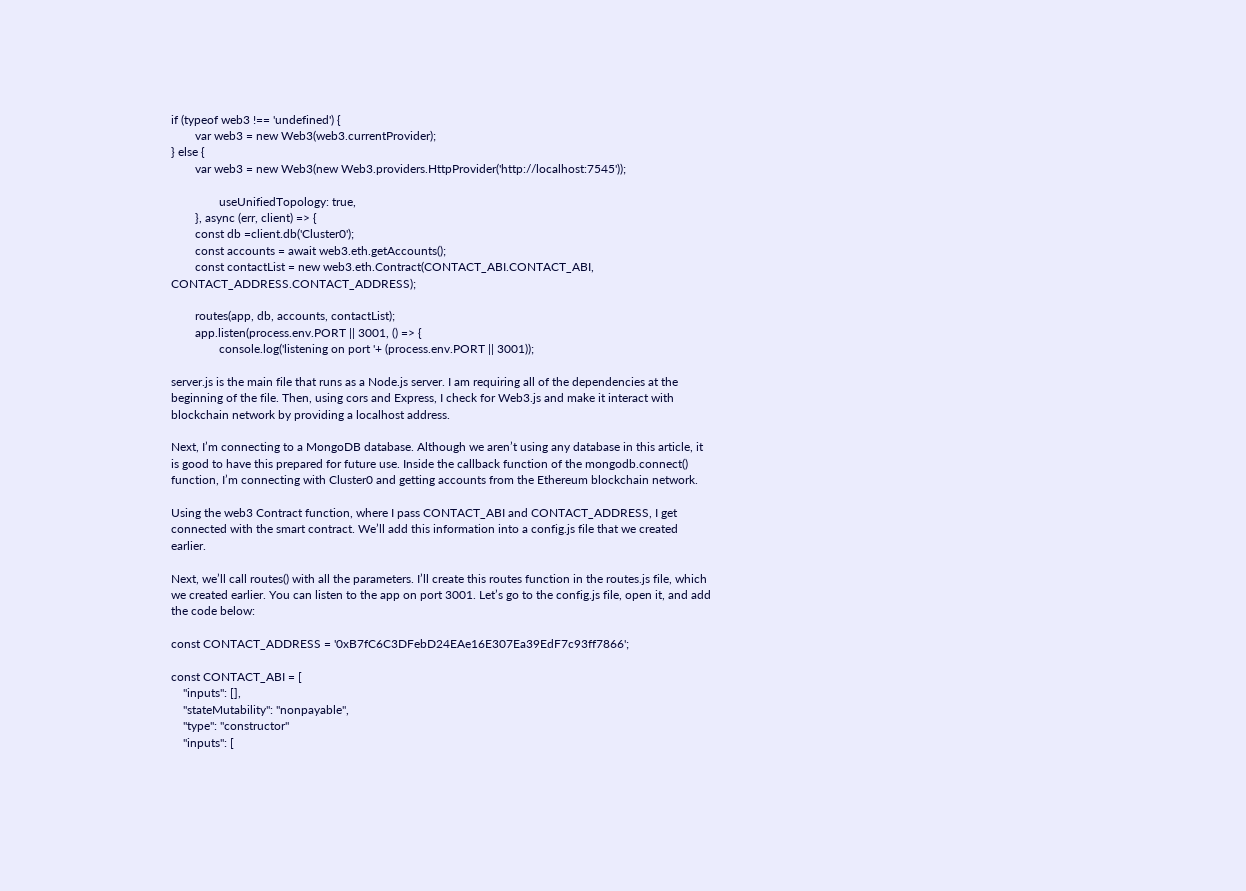if (typeof web3 !== 'undefined') {
        var web3 = new Web3(web3.currentProvider);
} else {
        var web3 = new Web3(new Web3.providers.HttpProvider('http://localhost:7545'));

                useUnifiedTopology: true,
        }, async (err, client) => {
        const db =client.db('Cluster0');
        const accounts = await web3.eth.getAccounts();
        const contactList = new web3.eth.Contract(CONTACT_ABI.CONTACT_ABI, CONTACT_ADDRESS.CONTACT_ADDRESS);

        routes(app, db, accounts, contactList);
        app.listen(process.env.PORT || 3001, () => {
                console.log('listening on port '+ (process.env.PORT || 3001));

server.js is the main file that runs as a Node.js server. I am requiring all of the dependencies at the beginning of the file. Then, using cors and Express, I check for Web3.js and make it interact with blockchain network by providing a localhost address.

Next, I’m connecting to a MongoDB database. Although we aren’t using any database in this article, it is good to have this prepared for future use. Inside the callback function of the mongodb.connect() function, I’m connecting with Cluster0 and getting accounts from the Ethereum blockchain network.

Using the web3 Contract function, where I pass CONTACT_ABI and CONTACT_ADDRESS, I get connected with the smart contract. We’ll add this information into a config.js file that we created earlier.

Next, we’ll call routes() with all the parameters. I’ll create this routes function in the routes.js file, which we created earlier. You can listen to the app on port 3001. Let’s go to the config.js file, open it, and add the code below:

const CONTACT_ADDRESS = '0xB7fC6C3DFebD24EAe16E307Ea39EdF7c93ff7866';

const CONTACT_ABI = [
    "inputs": [],
    "stateMutability": "nonpayable",
    "type": "constructor"
    "inputs": [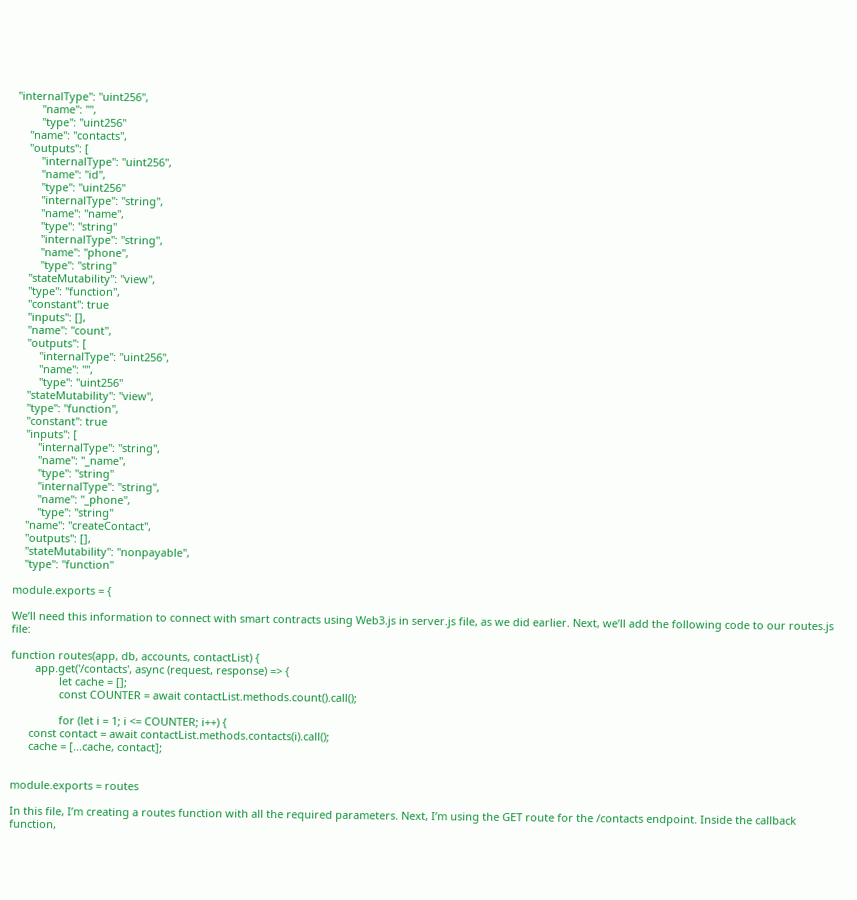"internalType": "uint256",
        "name": "",
        "type": "uint256"
    "name": "contacts",
    "outputs": [
        "internalType": "uint256",
        "name": "id",
        "type": "uint256"
        "internalType": "string",
        "name": "name",
        "type": "string"
        "internalType": "string",
        "name": "phone",
        "type": "string"
    "stateMutability": "view",
    "type": "function",
    "constant": true
    "inputs": [],
    "name": "count",
    "outputs": [
        "internalType": "uint256",
        "name": "",
        "type": "uint256"
    "stateMutability": "view",
    "type": "function",
    "constant": true
    "inputs": [
        "internalType": "string",
        "name": "_name",
        "type": "string"
        "internalType": "string",
        "name": "_phone",
        "type": "string"
    "name": "createContact",
    "outputs": [],
    "stateMutability": "nonpayable",
    "type": "function"

module.exports = {

We’ll need this information to connect with smart contracts using Web3.js in server.js file, as we did earlier. Next, we’ll add the following code to our routes.js file:

function routes(app, db, accounts, contactList) {
        app.get('/contacts', async (request, response) => {
                let cache = [];
                const COUNTER = await contactList.methods.count().call();

                for (let i = 1; i <= COUNTER; i++) {
      const contact = await contactList.methods.contacts(i).call();
      cache = [...cache, contact];


module.exports = routes

In this file, I’m creating a routes function with all the required parameters. Next, I’m using the GET route for the /contacts endpoint. Inside the callback function,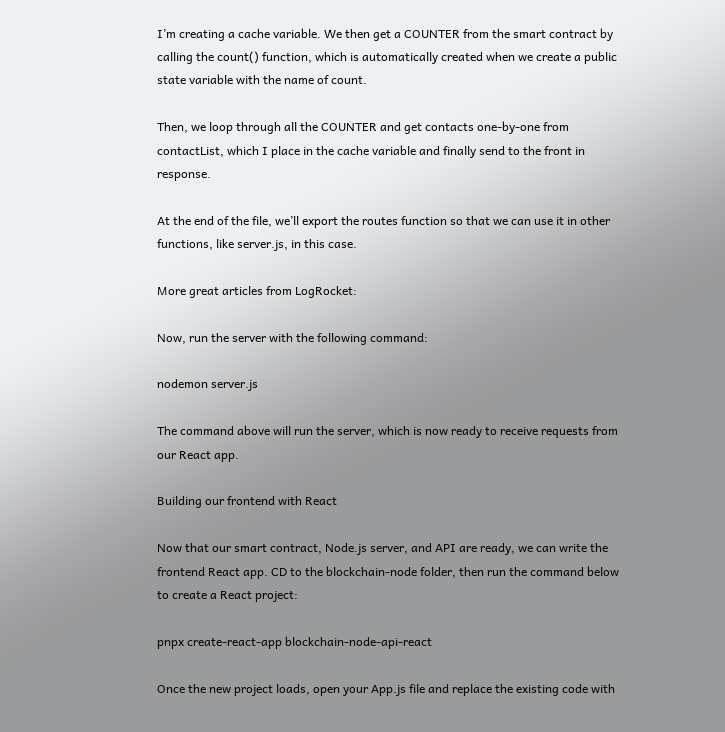I’m creating a cache variable. We then get a COUNTER from the smart contract by calling the count() function, which is automatically created when we create a public state variable with the name of count.

Then, we loop through all the COUNTER and get contacts one-by-one from contactList, which I place in the cache variable and finally send to the front in response.

At the end of the file, we’ll export the routes function so that we can use it in other functions, like server.js, in this case.

More great articles from LogRocket:

Now, run the server with the following command:

nodemon server.js

The command above will run the server, which is now ready to receive requests from our React app.

Building our frontend with React

Now that our smart contract, Node.js server, and API are ready, we can write the frontend React app. CD to the blockchain-node folder, then run the command below to create a React project:

pnpx create-react-app blockchain-node-api-react

Once the new project loads, open your App.js file and replace the existing code with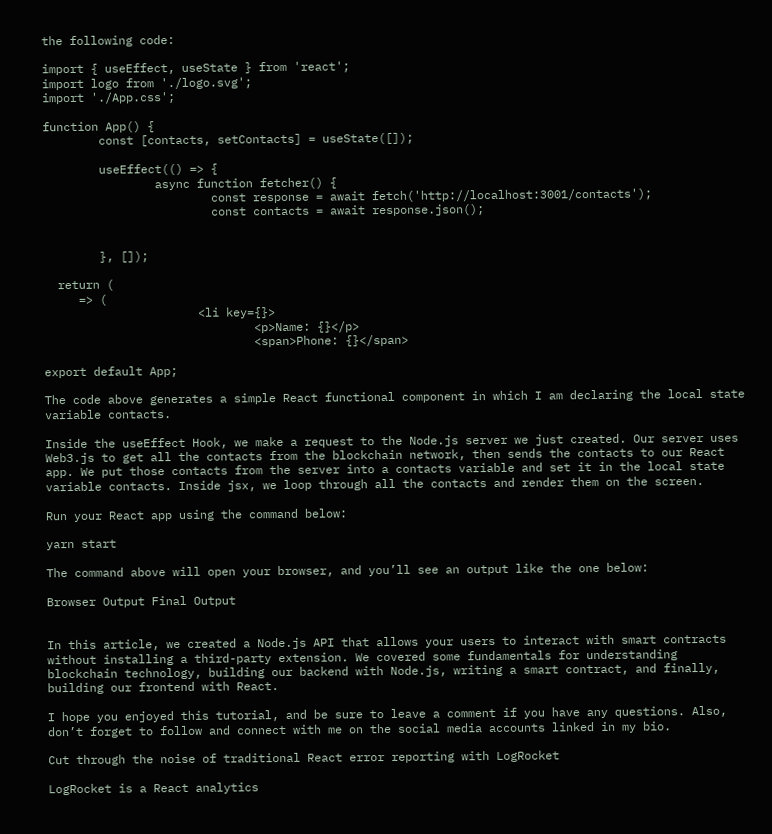the following code:

import { useEffect, useState } from 'react';
import logo from './logo.svg';
import './App.css';

function App() {
        const [contacts, setContacts] = useState([]);

        useEffect(() => {
                async function fetcher() {
                        const response = await fetch('http://localhost:3001/contacts');
                        const contacts = await response.json();


        }, []);

  return (
     => (
                      <li key={}>
                              <p>Name: {}</p>
                              <span>Phone: {}</span>

export default App;

The code above generates a simple React functional component in which I am declaring the local state variable contacts.

Inside the useEffect Hook, we make a request to the Node.js server we just created. Our server uses Web3.js to get all the contacts from the blockchain network, then sends the contacts to our React app. We put those contacts from the server into a contacts variable and set it in the local state variable contacts. Inside jsx, we loop through all the contacts and render them on the screen.

Run your React app using the command below:

yarn start

The command above will open your browser, and you’ll see an output like the one below:

Browser Output Final Output


In this article, we created a Node.js API that allows your users to interact with smart contracts without installing a third-party extension. We covered some fundamentals for understanding blockchain technology, building our backend with Node.js, writing a smart contract, and finally, building our frontend with React.

I hope you enjoyed this tutorial, and be sure to leave a comment if you have any questions. Also, don’t forget to follow and connect with me on the social media accounts linked in my bio.

Cut through the noise of traditional React error reporting with LogRocket

LogRocket is a React analytics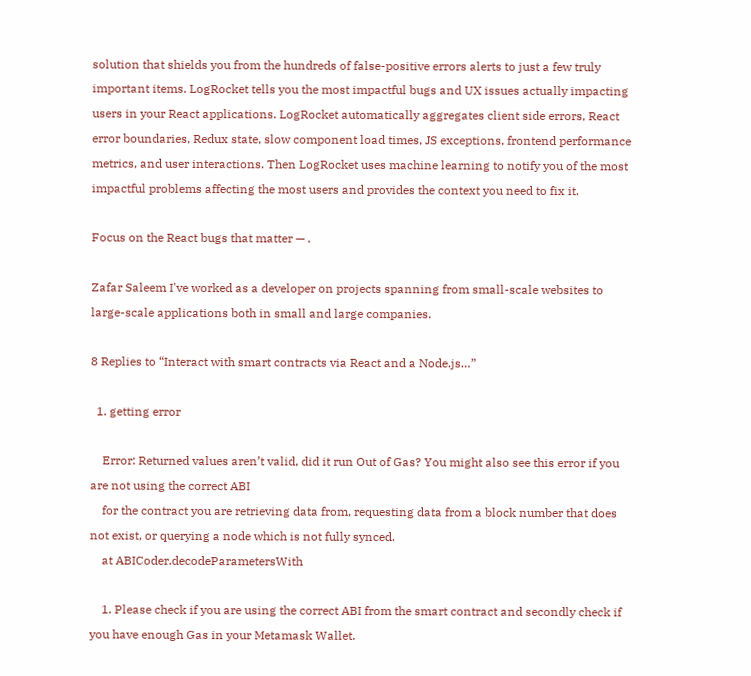solution that shields you from the hundreds of false-positive errors alerts to just a few truly important items. LogRocket tells you the most impactful bugs and UX issues actually impacting users in your React applications. LogRocket automatically aggregates client side errors, React error boundaries, Redux state, slow component load times, JS exceptions, frontend performance metrics, and user interactions. Then LogRocket uses machine learning to notify you of the most impactful problems affecting the most users and provides the context you need to fix it.

Focus on the React bugs that matter — .

Zafar Saleem I've worked as a developer on projects spanning from small-scale websites to large-scale applications both in small and large companies.

8 Replies to “Interact with smart contracts via React and a Node.js…”

  1. getting error

    Error: Returned values aren’t valid, did it run Out of Gas? You might also see this error if you are not using the correct ABI
    for the contract you are retrieving data from, requesting data from a block number that does not exist, or querying a node which is not fully synced.
    at ABICoder.decodeParametersWith

    1. Please check if you are using the correct ABI from the smart contract and secondly check if you have enough Gas in your Metamask Wallet.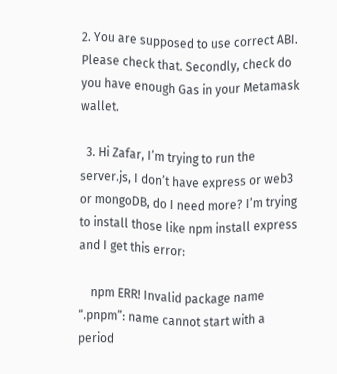2. You are supposed to use correct ABI. Please check that. Secondly, check do you have enough Gas in your Metamask wallet.

  3. Hi Zafar, I’m trying to run the server.js, I don’t have express or web3 or mongoDB, do I need more? I’m trying to install those like npm install express and I get this error:

    npm ERR! Invalid package name “.pnpm”: name cannot start with a period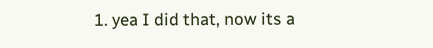1. yea I did that, now its a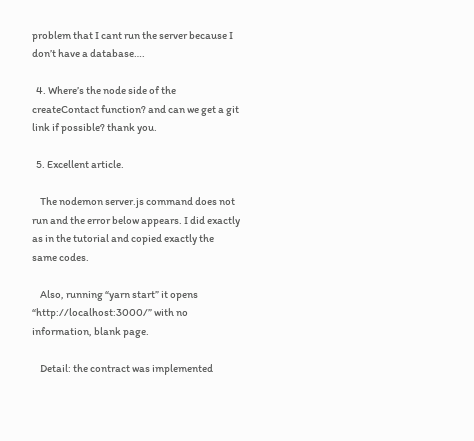problem that I cant run the server because I don’t have a database….

  4. Where’s the node side of the createContact function? and can we get a git link if possible? thank you.

  5. Excellent article.

    The nodemon server.js command does not run and the error below appears. I did exactly as in the tutorial and copied exactly the same codes.

    Also, running “yarn start” it opens “http://localhost:3000/” with no information, blank page.

    Detail: the contract was implemented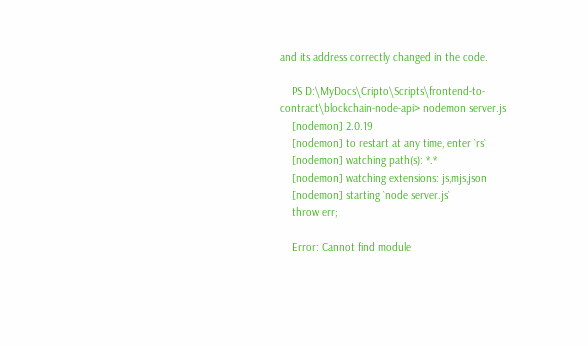and its address correctly changed in the code.

    PS D:\MyDocs\Cripto\Scripts\frontend-to-contract\blockchain-node-api> nodemon server.js
    [nodemon] 2.0.19
    [nodemon] to restart at any time, enter `rs`
    [nodemon] watching path(s): *.*
    [nodemon] watching extensions: js,mjs,json
    [nodemon] starting `node server.js`
    throw err;

    Error: Cannot find module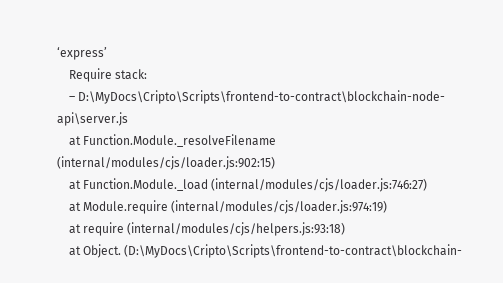‘express’
    Require stack:
    – D:\MyDocs\Cripto\Scripts\frontend-to-contract\blockchain-node-api\server.js
    at Function.Module._resolveFilename (internal/modules/cjs/loader.js:902:15)
    at Function.Module._load (internal/modules/cjs/loader.js:746:27)
    at Module.require (internal/modules/cjs/loader.js:974:19)
    at require (internal/modules/cjs/helpers.js:93:18)
    at Object. (D:\MyDocs\Cripto\Scripts\frontend-to-contract\blockchain-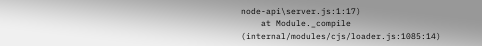node-api\server.js:1:17)
    at Module._compile (internal/modules/cjs/loader.js:1085:14)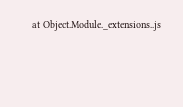at Object.Module._extensions..js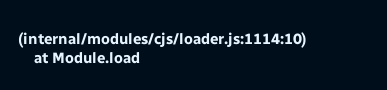(internal/modules/cjs/loader.js:1114:10)
    at Module.load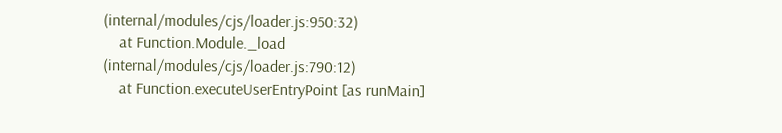(internal/modules/cjs/loader.js:950:32)
    at Function.Module._load (internal/modules/cjs/loader.js:790:12)
    at Function.executeUserEntryPoint [as runMain]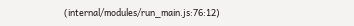(internal/modules/run_main.js:76:12)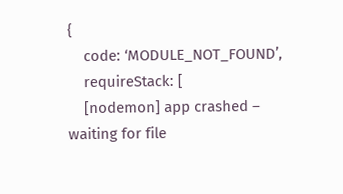{
    code: ‘MODULE_NOT_FOUND’,
    requireStack: [
    [nodemon] app crashed – waiting for file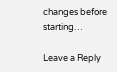changes before starting…

Leave a Reply